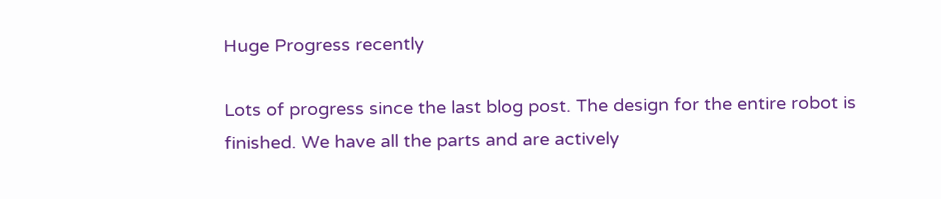Huge Progress recently

Lots of progress since the last blog post. The design for the entire robot is finished. We have all the parts and are actively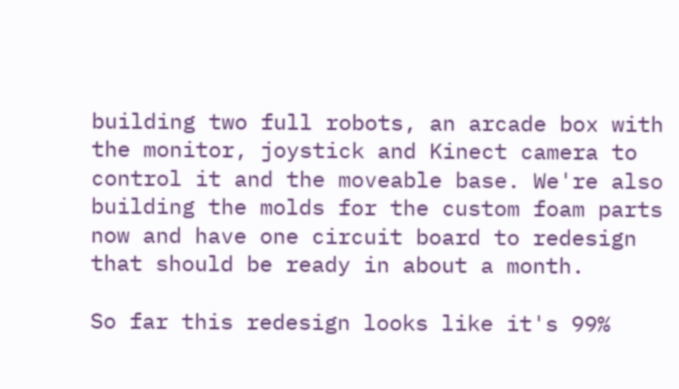building two full robots, an arcade box with the monitor, joystick and Kinect camera to control it and the moveable base. We're also building the molds for the custom foam parts now and have one circuit board to redesign that should be ready in about a month.

So far this redesign looks like it's 99%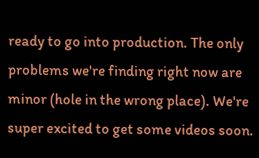ready to go into production. The only problems we're finding right now are minor (hole in the wrong place). We're super excited to get some videos soon.